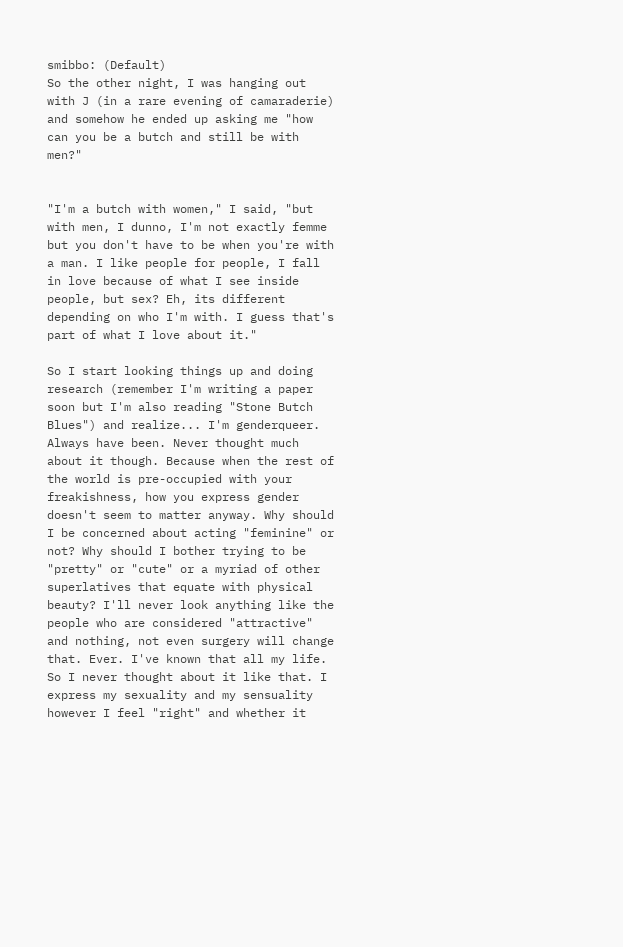smibbo: (Default)
So the other night, I was hanging out with J (in a rare evening of camaraderie) and somehow he ended up asking me "how can you be a butch and still be with men?"


"I'm a butch with women," I said, "but with men, I dunno, I'm not exactly femme but you don't have to be when you're with a man. I like people for people, I fall in love because of what I see inside people, but sex? Eh, its different depending on who I'm with. I guess that's part of what I love about it."

So I start looking things up and doing research (remember I'm writing a paper soon but I'm also reading "Stone Butch Blues") and realize... I'm genderqueer. Always have been. Never thought much about it though. Because when the rest of the world is pre-occupied with your freakishness, how you express gender doesn't seem to matter anyway. Why should I be concerned about acting "feminine" or not? Why should I bother trying to be "pretty" or "cute" or a myriad of other superlatives that equate with physical beauty? I'll never look anything like the people who are considered "attractive" and nothing, not even surgery will change that. Ever. I've known that all my life. So I never thought about it like that. I express my sexuality and my sensuality however I feel "right" and whether it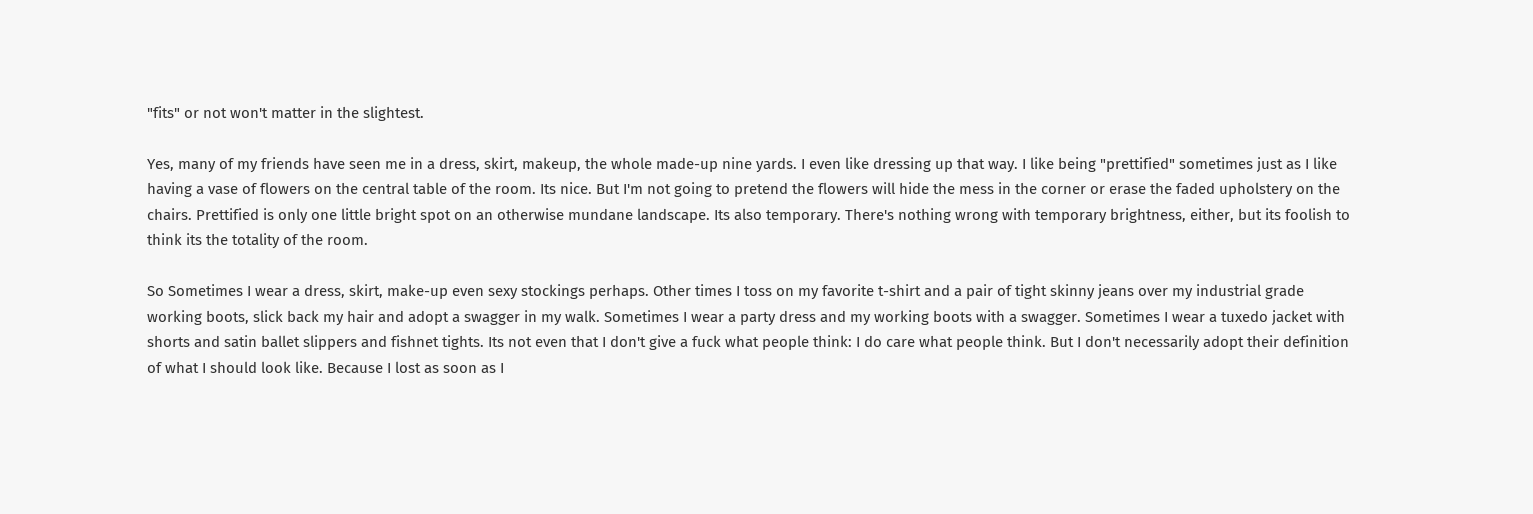"fits" or not won't matter in the slightest.

Yes, many of my friends have seen me in a dress, skirt, makeup, the whole made-up nine yards. I even like dressing up that way. I like being "prettified" sometimes just as I like having a vase of flowers on the central table of the room. Its nice. But I'm not going to pretend the flowers will hide the mess in the corner or erase the faded upholstery on the chairs. Prettified is only one little bright spot on an otherwise mundane landscape. Its also temporary. There's nothing wrong with temporary brightness, either, but its foolish to think its the totality of the room.

So Sometimes I wear a dress, skirt, make-up even sexy stockings perhaps. Other times I toss on my favorite t-shirt and a pair of tight skinny jeans over my industrial grade working boots, slick back my hair and adopt a swagger in my walk. Sometimes I wear a party dress and my working boots with a swagger. Sometimes I wear a tuxedo jacket with shorts and satin ballet slippers and fishnet tights. Its not even that I don't give a fuck what people think: I do care what people think. But I don't necessarily adopt their definition of what I should look like. Because I lost as soon as I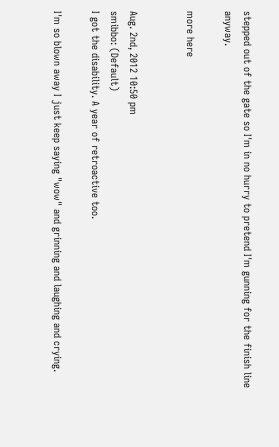stepped out of the gate so I'm in no hurry to pretend I'm gunning for the finish line anyway.

more here


Aug. 2nd, 2012 10:50 pm
smibbo: (Default)
I got the disability. A year of retroactive too.

I'm so blown away I just keep saying "wow" and grinning and laughing and crying.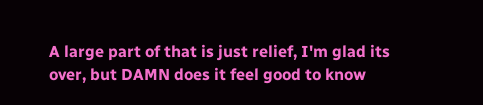A large part of that is just relief, I'm glad its over, but DAMN does it feel good to know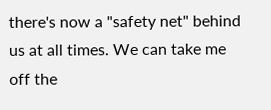there's now a "safety net" behind us at all times. We can take me off the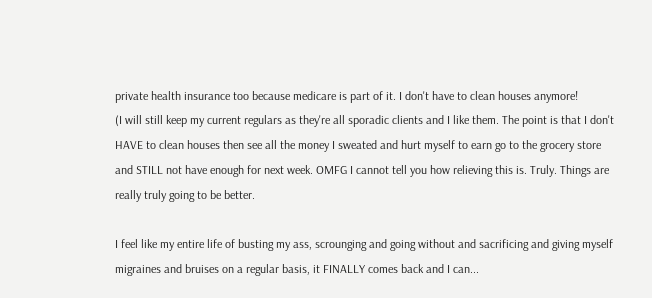private health insurance too because medicare is part of it. I don't have to clean houses anymore!
(I will still keep my current regulars as they're all sporadic clients and I like them. The point is that I don't HAVE to clean houses then see all the money I sweated and hurt myself to earn go to the grocery store and STILL not have enough for next week. OMFG I cannot tell you how relieving this is. Truly. Things are really truly going to be better.

I feel like my entire life of busting my ass, scrounging and going without and sacrificing and giving myself migraines and bruises on a regular basis, it FINALLY comes back and I can...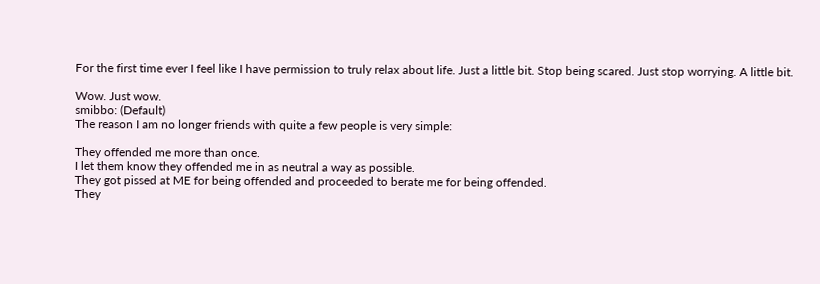For the first time ever I feel like I have permission to truly relax about life. Just a little bit. Stop being scared. Just stop worrying. A little bit.

Wow. Just wow.
smibbo: (Default)
The reason I am no longer friends with quite a few people is very simple:

They offended me more than once.
I let them know they offended me in as neutral a way as possible.
They got pissed at ME for being offended and proceeded to berate me for being offended.
They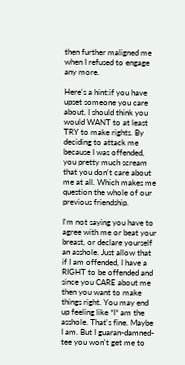then further maligned me when I refused to engage any more.

Here's a hint:if you have upset someone you care about, I should think you would WANT to at least TRY to make rights. By deciding to attack me because I was offended, you pretty much scream that you don't care about me at all. Which makes me question the whole of our previous friendship.

I'm not saying you have to agree with me or beat your breast, or declare yourself an asshole. Just allow that if I am offended, I have a RIGHT to be offended and since you CARE about me then you want to make things right. You may end up feeling like *I* am the asshole. That's fine. Maybe I am. But I guaran-damned-tee you won't get me to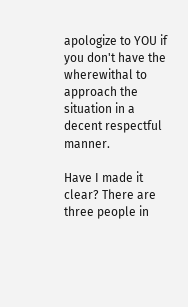apologize to YOU if you don't have the wherewithal to approach the situation in a decent respectful manner.

Have I made it clear? There are three people in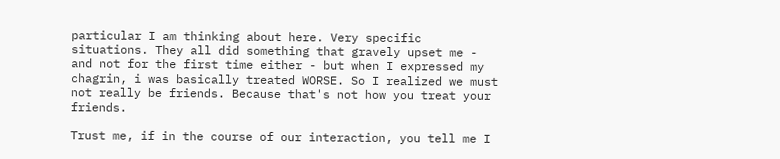particular I am thinking about here. Very specific situations. They all did something that gravely upset me - and not for the first time either - but when I expressed my chagrin, i was basically treated WORSE. So I realized we must not really be friends. Because that's not how you treat your friends.

Trust me, if in the course of our interaction, you tell me I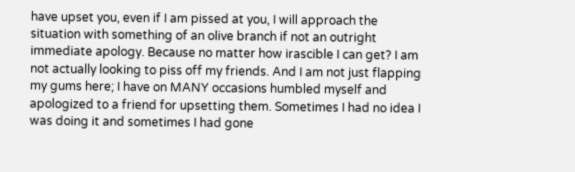have upset you, even if I am pissed at you, I will approach the situation with something of an olive branch if not an outright immediate apology. Because no matter how irascible I can get? I am not actually looking to piss off my friends. And I am not just flapping my gums here; I have on MANY occasions humbled myself and apologized to a friend for upsetting them. Sometimes I had no idea I was doing it and sometimes I had gone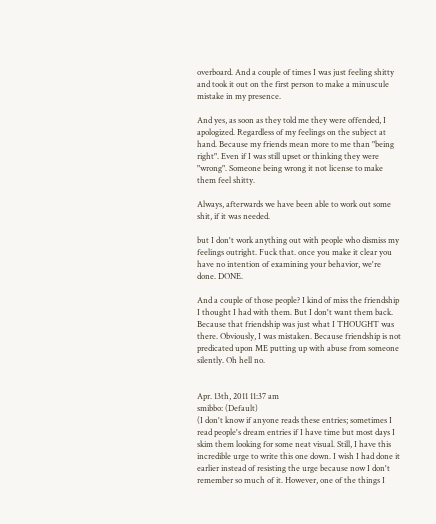overboard. And a couple of times I was just feeling shitty and took it out on the first person to make a minuscule mistake in my presence.

And yes, as soon as they told me they were offended, I apologized. Regardless of my feelings on the subject at hand. Because my friends mean more to me than "being right". Even if I was still upset or thinking they were "wrong". Someone being wrong it not license to make them feel shitty.

Always, afterwards we have been able to work out some shit, if it was needed.

but I don't work anything out with people who dismiss my feelings outright. Fuck that. once you make it clear you have no intention of examining your behavior, we're done. DONE.

And a couple of those people? I kind of miss the friendship I thought I had with them. But I don't want them back. Because that friendship was just what I THOUGHT was there. Obviously, I was mistaken. Because friendship is not predicated upon ME putting up with abuse from someone silently. Oh hell no.


Apr. 13th, 2011 11:37 am
smibbo: (Default)
(I don't know if anyone reads these entries; sometimes I read people's dream entries if I have time but most days I skim them looking for some neat visual. Still, I have this incredible urge to write this one down. I wish I had done it earlier instead of resisting the urge because now I don't remember so much of it. However, one of the things I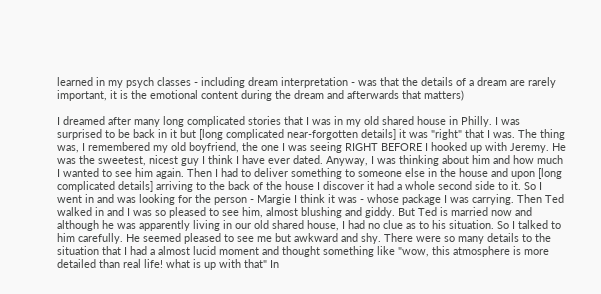learned in my psych classes - including dream interpretation - was that the details of a dream are rarely important, it is the emotional content during the dream and afterwards that matters)

I dreamed after many long complicated stories that I was in my old shared house in Philly. I was surprised to be back in it but [long complicated near-forgotten details] it was "right" that I was. The thing was, I remembered my old boyfriend, the one I was seeing RIGHT BEFORE I hooked up with Jeremy. He was the sweetest, nicest guy I think I have ever dated. Anyway, I was thinking about him and how much I wanted to see him again. Then I had to deliver something to someone else in the house and upon [long complicated details] arriving to the back of the house I discover it had a whole second side to it. So I went in and was looking for the person - Margie I think it was - whose package I was carrying. Then Ted walked in and I was so pleased to see him, almost blushing and giddy. But Ted is married now and although he was apparently living in our old shared house, I had no clue as to his situation. So I talked to him carefully. He seemed pleased to see me but awkward and shy. There were so many details to the situation that I had a almost lucid moment and thought something like "wow, this atmosphere is more detailed than real life! what is up with that" In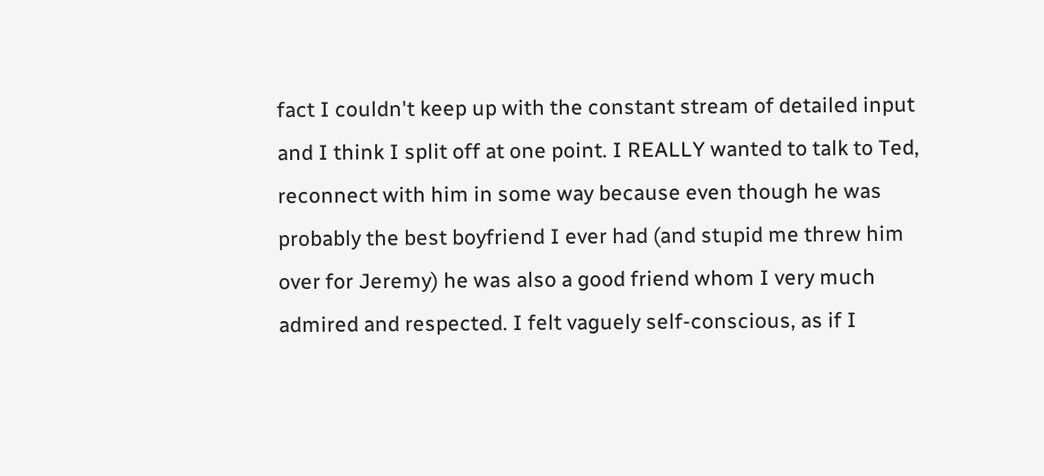fact I couldn't keep up with the constant stream of detailed input and I think I split off at one point. I REALLY wanted to talk to Ted, reconnect with him in some way because even though he was probably the best boyfriend I ever had (and stupid me threw him over for Jeremy) he was also a good friend whom I very much admired and respected. I felt vaguely self-conscious, as if I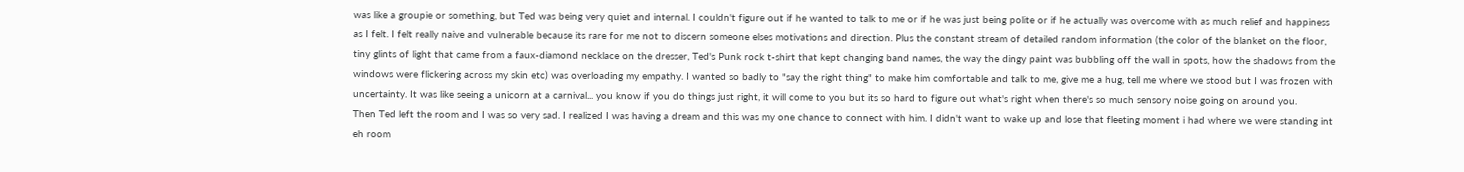was like a groupie or something, but Ted was being very quiet and internal. I couldn't figure out if he wanted to talk to me or if he was just being polite or if he actually was overcome with as much relief and happiness as I felt. I felt really naive and vulnerable because its rare for me not to discern someone elses motivations and direction. Plus the constant stream of detailed random information (the color of the blanket on the floor, tiny glints of light that came from a faux-diamond necklace on the dresser, Ted's Punk rock t-shirt that kept changing band names, the way the dingy paint was bubbling off the wall in spots, how the shadows from the windows were flickering across my skin etc) was overloading my empathy. I wanted so badly to "say the right thing" to make him comfortable and talk to me, give me a hug, tell me where we stood but I was frozen with uncertainty. It was like seeing a unicorn at a carnival... you know if you do things just right, it will come to you but its so hard to figure out what's right when there's so much sensory noise going on around you.
Then Ted left the room and I was so very sad. I realized I was having a dream and this was my one chance to connect with him. I didn't want to wake up and lose that fleeting moment i had where we were standing int eh room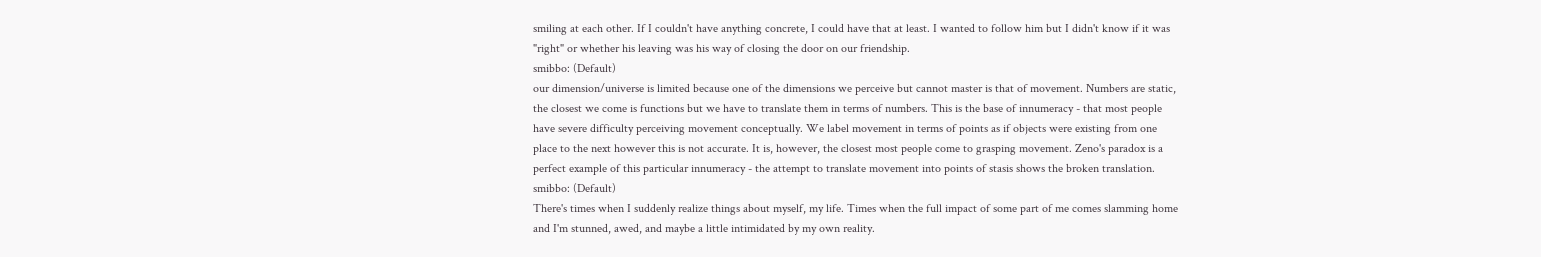smiling at each other. If I couldn't have anything concrete, I could have that at least. I wanted to follow him but I didn't know if it was "right" or whether his leaving was his way of closing the door on our friendship.
smibbo: (Default)
our dimension/universe is limited because one of the dimensions we perceive but cannot master is that of movement. Numbers are static, the closest we come is functions but we have to translate them in terms of numbers. This is the base of innumeracy - that most people have severe difficulty perceiving movement conceptually. We label movement in terms of points as if objects were existing from one place to the next however this is not accurate. It is, however, the closest most people come to grasping movement. Zeno's paradox is a perfect example of this particular innumeracy - the attempt to translate movement into points of stasis shows the broken translation.
smibbo: (Default)
There's times when I suddenly realize things about myself, my life. Times when the full impact of some part of me comes slamming home and I'm stunned, awed, and maybe a little intimidated by my own reality.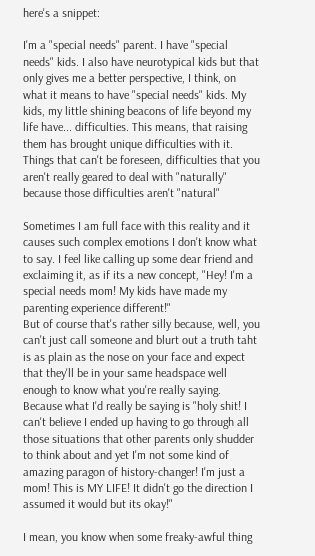here's a snippet:

I'm a "special needs" parent. I have "special needs" kids. I also have neurotypical kids but that only gives me a better perspective, I think, on what it means to have "special needs" kids. My kids, my little shining beacons of life beyond my life have... difficulties. This means, that raising them has brought unique difficulties with it. Things that can't be foreseen, difficulties that you aren't really geared to deal with "naturally" because those difficulties aren't "natural"

Sometimes I am full face with this reality and it causes such complex emotions I don't know what to say. I feel like calling up some dear friend and exclaiming it, as if its a new concept, "Hey! I'm a special needs mom! My kids have made my parenting experience different!"
But of course that's rather silly because, well, you can't just call someone and blurt out a truth taht is as plain as the nose on your face and expect that they'll be in your same headspace well enough to know what you're really saying. Because what I'd really be saying is "holy shit! I can't believe I ended up having to go through all those situations that other parents only shudder to think about and yet I'm not some kind of amazing paragon of history-changer! I'm just a mom! This is MY LIFE! It didn't go the direction I assumed it would but its okay!"

I mean, you know when some freaky-awful thing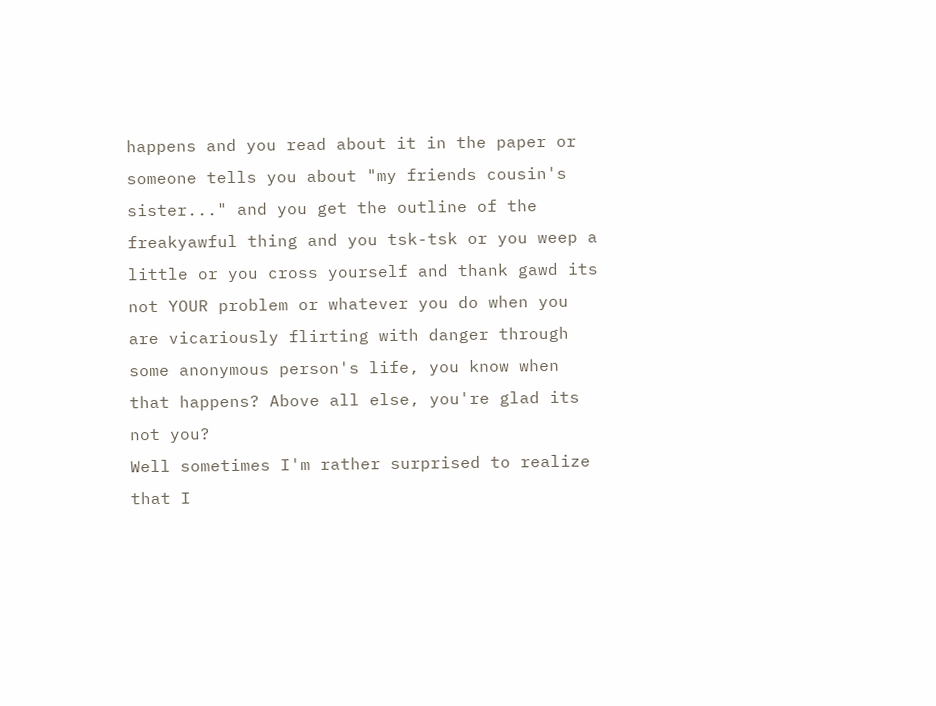happens and you read about it in the paper or someone tells you about "my friends cousin's sister..." and you get the outline of the freakyawful thing and you tsk-tsk or you weep a little or you cross yourself and thank gawd its not YOUR problem or whatever you do when you are vicariously flirting with danger through some anonymous person's life, you know when that happens? Above all else, you're glad its not you?
Well sometimes I'm rather surprised to realize that I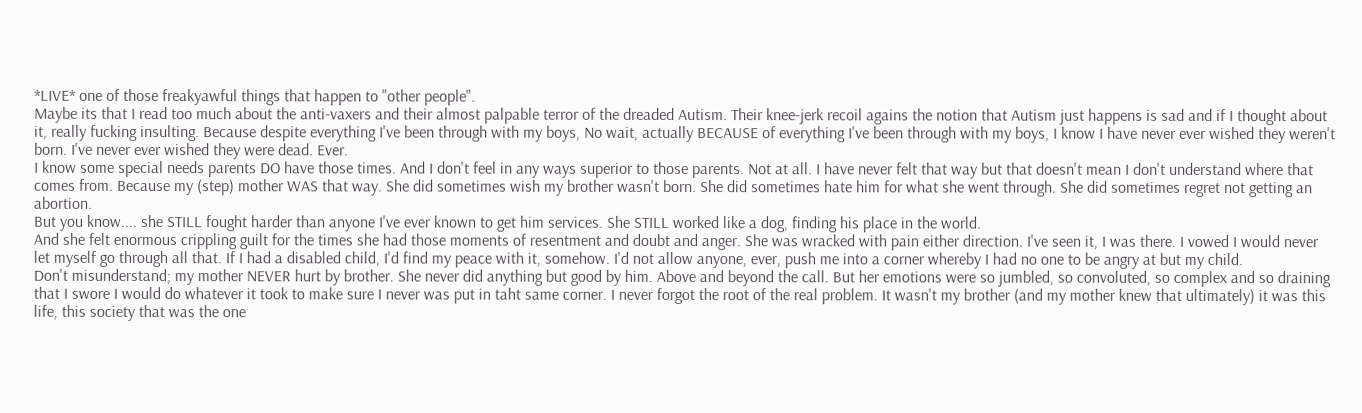*LIVE* one of those freakyawful things that happen to "other people".
Maybe its that I read too much about the anti-vaxers and their almost palpable terror of the dreaded Autism. Their knee-jerk recoil agains the notion that Autism just happens is sad and if I thought about it, really fucking insulting. Because despite everything I've been through with my boys, No wait, actually BECAUSE of everything I've been through with my boys, I know I have never ever wished they weren't born. I've never ever wished they were dead. Ever.
I know some special needs parents DO have those times. And I don't feel in any ways superior to those parents. Not at all. I have never felt that way but that doesn't mean I don't understand where that comes from. Because my (step) mother WAS that way. She did sometimes wish my brother wasn't born. She did sometimes hate him for what she went through. She did sometimes regret not getting an abortion.
But you know.... she STILL fought harder than anyone I've ever known to get him services. She STILL worked like a dog, finding his place in the world.
And she felt enormous crippling guilt for the times she had those moments of resentment and doubt and anger. She was wracked with pain either direction. I've seen it, I was there. I vowed I would never let myself go through all that. If I had a disabled child, I'd find my peace with it, somehow. I'd not allow anyone, ever, push me into a corner whereby I had no one to be angry at but my child.
Don't misunderstand; my mother NEVER hurt by brother. She never did anything but good by him. Above and beyond the call. But her emotions were so jumbled, so convoluted, so complex and so draining that I swore I would do whatever it took to make sure I never was put in taht same corner. I never forgot the root of the real problem. It wasn't my brother (and my mother knew that ultimately) it was this life, this society that was the one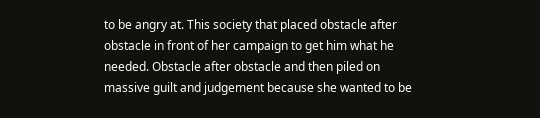to be angry at. This society that placed obstacle after obstacle in front of her campaign to get him what he needed. Obstacle after obstacle and then piled on massive guilt and judgement because she wanted to be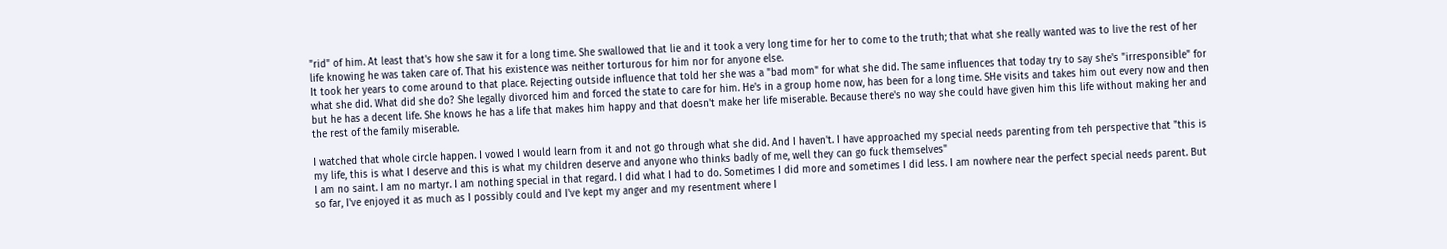"rid" of him. At least that's how she saw it for a long time. She swallowed that lie and it took a very long time for her to come to the truth; that what she really wanted was to live the rest of her life knowing he was taken care of. That his existence was neither torturous for him nor for anyone else.
It took her years to come around to that place. Rejecting outside influence that told her she was a "bad mom" for what she did. The same influences that today try to say she's "irresponsible" for what she did. What did she do? She legally divorced him and forced the state to care for him. He's in a group home now, has been for a long time. SHe visits and takes him out every now and then but he has a decent life. She knows he has a life that makes him happy and that doesn't make her life miserable. Because there's no way she could have given him this life without making her and the rest of the family miserable.

I watched that whole circle happen. I vowed I would learn from it and not go through what she did. And I haven't. I have approached my special needs parenting from teh perspective that "this is my life, this is what I deserve and this is what my children deserve and anyone who thinks badly of me, well they can go fuck themselves"
I am no saint. I am no martyr. I am nothing special in that regard. I did what I had to do. Sometimes I did more and sometimes I did less. I am nowhere near the perfect special needs parent. But so far, I've enjoyed it as much as I possibly could and I've kept my anger and my resentment where I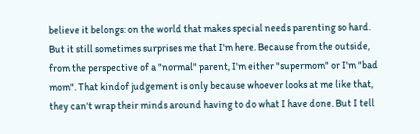believe it belongs: on the world that makes special needs parenting so hard. But it still sometimes surprises me that I'm here. Because from the outside, from the perspective of a "normal" parent, I'm either "supermom" or I'm "bad mom". That kindof judgement is only because whoever looks at me like that, they can't wrap their minds around having to do what I have done. But I tell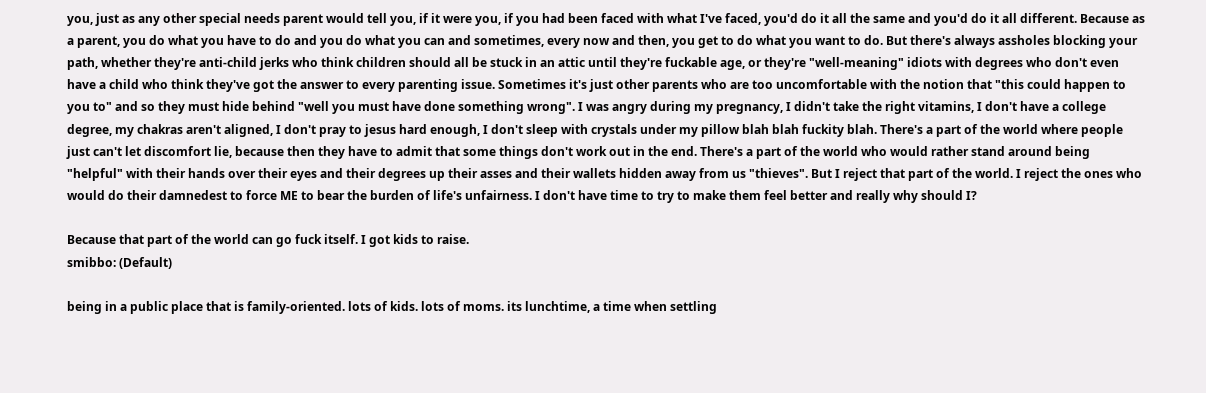you, just as any other special needs parent would tell you, if it were you, if you had been faced with what I've faced, you'd do it all the same and you'd do it all different. Because as a parent, you do what you have to do and you do what you can and sometimes, every now and then, you get to do what you want to do. But there's always assholes blocking your path, whether they're anti-child jerks who think children should all be stuck in an attic until they're fuckable age, or they're "well-meaning" idiots with degrees who don't even have a child who think they've got the answer to every parenting issue. Sometimes it's just other parents who are too uncomfortable with the notion that "this could happen to you to" and so they must hide behind "well you must have done something wrong". I was angry during my pregnancy, I didn't take the right vitamins, I don't have a college degree, my chakras aren't aligned, I don't pray to jesus hard enough, I don't sleep with crystals under my pillow blah blah fuckity blah. There's a part of the world where people just can't let discomfort lie, because then they have to admit that some things don't work out in the end. There's a part of the world who would rather stand around being "helpful" with their hands over their eyes and their degrees up their asses and their wallets hidden away from us "thieves". But I reject that part of the world. I reject the ones who would do their damnedest to force ME to bear the burden of life's unfairness. I don't have time to try to make them feel better and really why should I?

Because that part of the world can go fuck itself. I got kids to raise.
smibbo: (Default)

being in a public place that is family-oriented. lots of kids. lots of moms. its lunchtime, a time when settling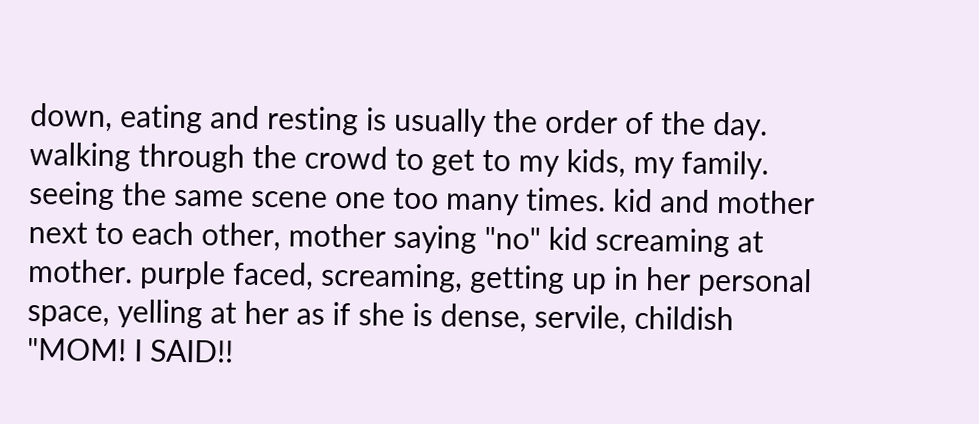down, eating and resting is usually the order of the day. walking through the crowd to get to my kids, my family. seeing the same scene one too many times. kid and mother next to each other, mother saying "no" kid screaming at mother. purple faced, screaming, getting up in her personal space, yelling at her as if she is dense, servile, childish "MOM! I SAID!!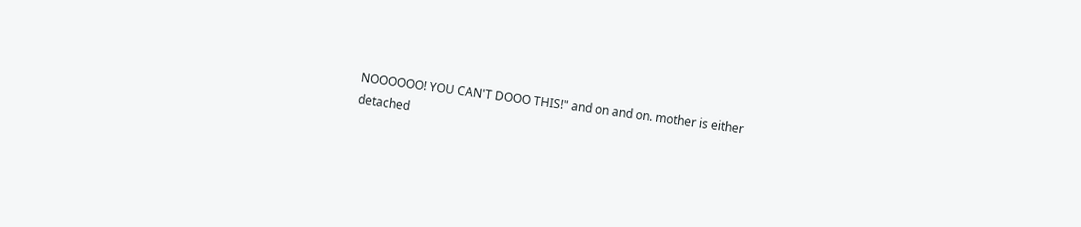NOOOOOO! YOU CAN'T DOOO THIS!" and on and on. mother is either detached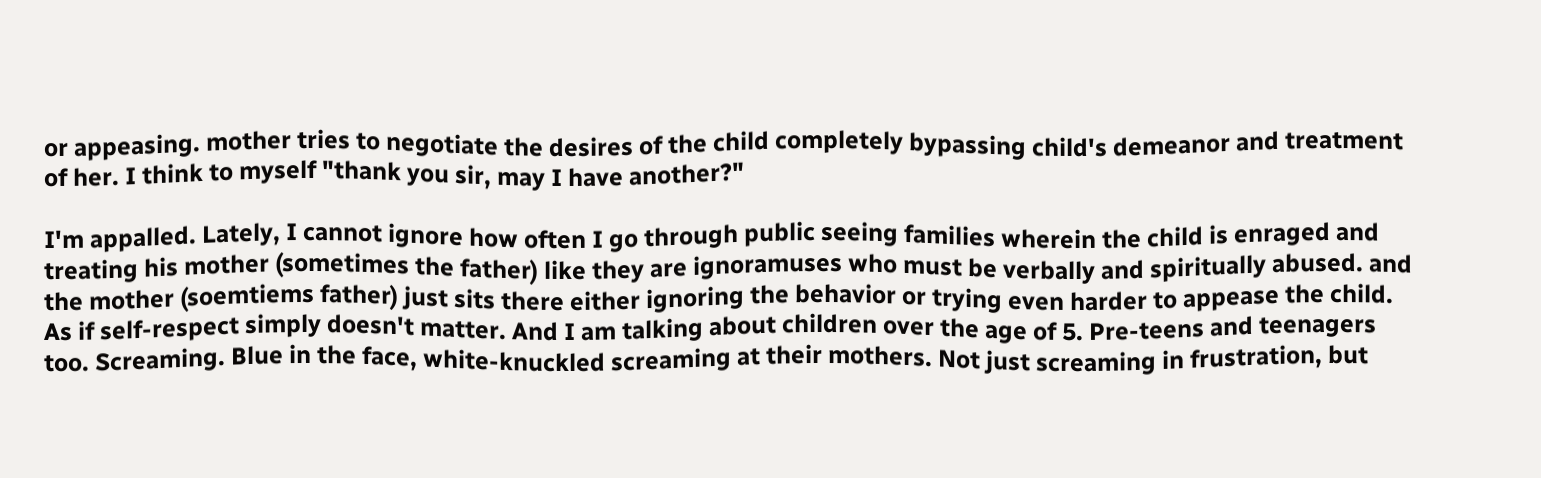or appeasing. mother tries to negotiate the desires of the child completely bypassing child's demeanor and treatment of her. I think to myself "thank you sir, may I have another?"

I'm appalled. Lately, I cannot ignore how often I go through public seeing families wherein the child is enraged and treating his mother (sometimes the father) like they are ignoramuses who must be verbally and spiritually abused. and the mother (soemtiems father) just sits there either ignoring the behavior or trying even harder to appease the child. As if self-respect simply doesn't matter. And I am talking about children over the age of 5. Pre-teens and teenagers too. Screaming. Blue in the face, white-knuckled screaming at their mothers. Not just screaming in frustration, but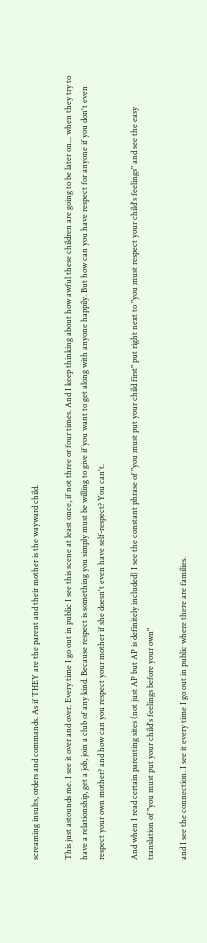screaming insults, orders and commands. As if THEY are the parent and their mother is the wayward child.

This just astounds me. I see it over and over. Every time I go out in public I see this scene at least once, if not three or four times. And I keep thinking about how awful these children are going to be later on... when they try to have a relationship, get a job, join a club of any kind. Because respect is something you simply must be willing to give if you want to get along with anyone happily. But how can you have respect for anyone if you don't even respect your own mother? and how can you respect your mother if she doesn't even have self-respect? You can't.

And when I read certain parenting sites (not just AP but AP is definitely included) I see the constant phrase of "you must put your child first" put right next to "you must respect your child's feelings" and see the easy translation of "you must put your child's feelings before your own"

and I see the connection. I see it every time I go out in public where there are families.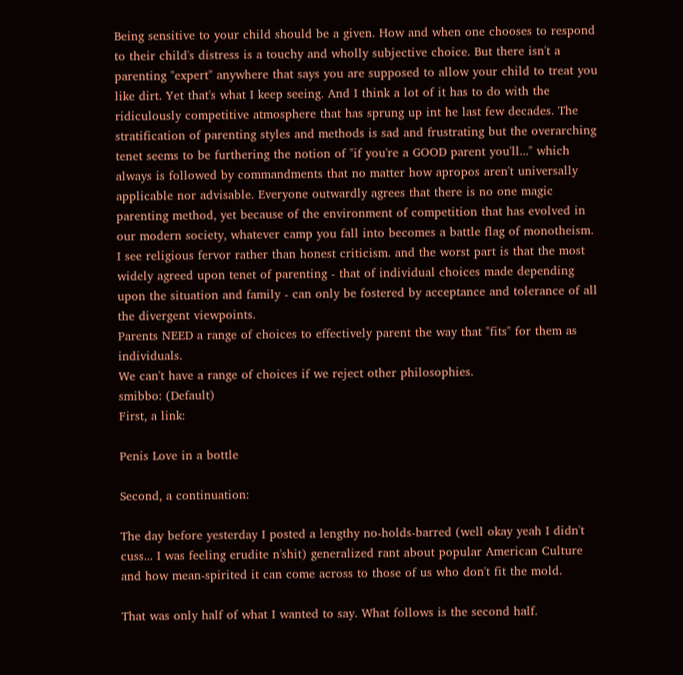Being sensitive to your child should be a given. How and when one chooses to respond to their child's distress is a touchy and wholly subjective choice. But there isn't a parenting "expert" anywhere that says you are supposed to allow your child to treat you like dirt. Yet that's what I keep seeing. And I think a lot of it has to do with the ridiculously competitive atmosphere that has sprung up int he last few decades. The stratification of parenting styles and methods is sad and frustrating but the overarching tenet seems to be furthering the notion of "if you're a GOOD parent you'll..." which always is followed by commandments that no matter how apropos aren't universally applicable nor advisable. Everyone outwardly agrees that there is no one magic parenting method, yet because of the environment of competition that has evolved in our modern society, whatever camp you fall into becomes a battle flag of monotheism. I see religious fervor rather than honest criticism. and the worst part is that the most widely agreed upon tenet of parenting - that of individual choices made depending upon the situation and family - can only be fostered by acceptance and tolerance of all the divergent viewpoints.
Parents NEED a range of choices to effectively parent the way that "fits" for them as individuals.
We can't have a range of choices if we reject other philosophies.
smibbo: (Default)
First, a link:

Penis Love in a bottle

Second, a continuation:

The day before yesterday I posted a lengthy no-holds-barred (well okay yeah I didn't cuss... I was feeling erudite n'shit) generalized rant about popular American Culture and how mean-spirited it can come across to those of us who don't fit the mold.

That was only half of what I wanted to say. What follows is the second half.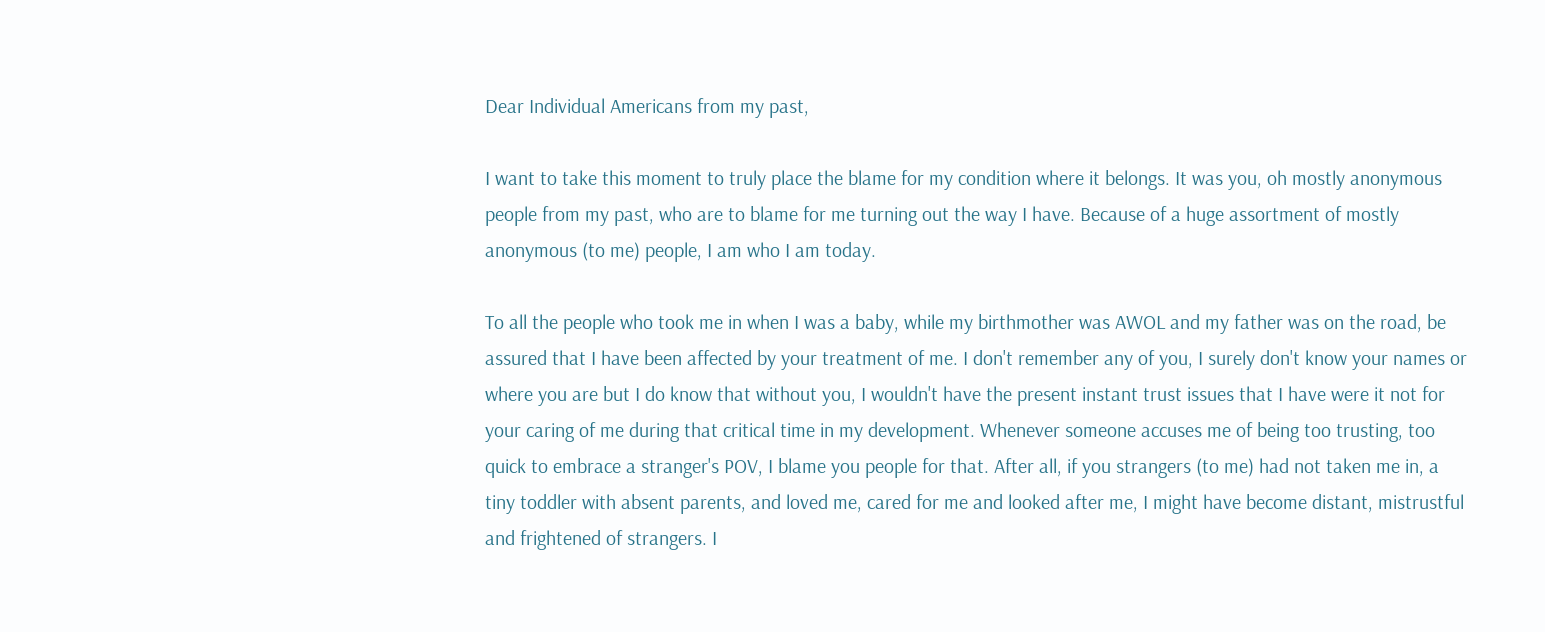Dear Individual Americans from my past,

I want to take this moment to truly place the blame for my condition where it belongs. It was you, oh mostly anonymous people from my past, who are to blame for me turning out the way I have. Because of a huge assortment of mostly anonymous (to me) people, I am who I am today.

To all the people who took me in when I was a baby, while my birthmother was AWOL and my father was on the road, be assured that I have been affected by your treatment of me. I don't remember any of you, I surely don't know your names or where you are but I do know that without you, I wouldn't have the present instant trust issues that I have were it not for your caring of me during that critical time in my development. Whenever someone accuses me of being too trusting, too quick to embrace a stranger's POV, I blame you people for that. After all, if you strangers (to me) had not taken me in, a tiny toddler with absent parents, and loved me, cared for me and looked after me, I might have become distant, mistrustful and frightened of strangers. I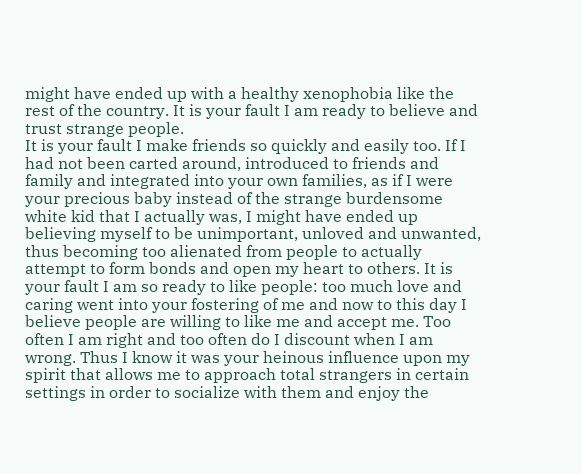might have ended up with a healthy xenophobia like the rest of the country. It is your fault I am ready to believe and trust strange people.
It is your fault I make friends so quickly and easily too. If I had not been carted around, introduced to friends and family and integrated into your own families, as if I were your precious baby instead of the strange burdensome white kid that I actually was, I might have ended up believing myself to be unimportant, unloved and unwanted, thus becoming too alienated from people to actually attempt to form bonds and open my heart to others. It is your fault I am so ready to like people: too much love and caring went into your fostering of me and now to this day I believe people are willing to like me and accept me. Too often I am right and too often do I discount when I am wrong. Thus I know it was your heinous influence upon my spirit that allows me to approach total strangers in certain settings in order to socialize with them and enjoy the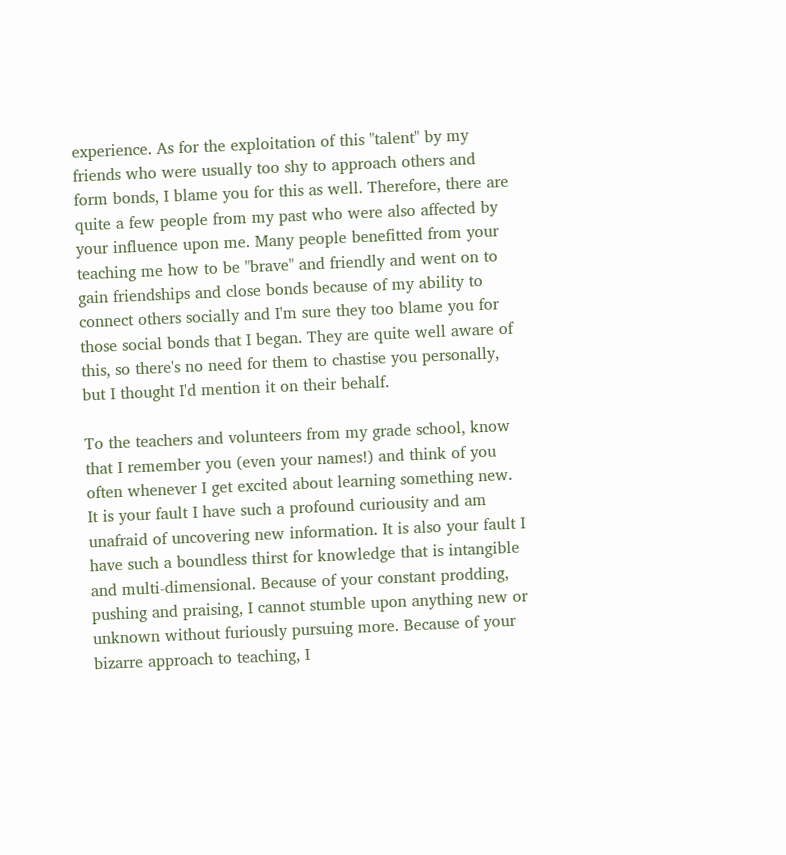experience. As for the exploitation of this "talent" by my friends who were usually too shy to approach others and form bonds, I blame you for this as well. Therefore, there are quite a few people from my past who were also affected by your influence upon me. Many people benefitted from your teaching me how to be "brave" and friendly and went on to gain friendships and close bonds because of my ability to connect others socially and I'm sure they too blame you for those social bonds that I began. They are quite well aware of this, so there's no need for them to chastise you personally, but I thought I'd mention it on their behalf.

To the teachers and volunteers from my grade school, know that I remember you (even your names!) and think of you often whenever I get excited about learning something new. It is your fault I have such a profound curiousity and am unafraid of uncovering new information. It is also your fault I have such a boundless thirst for knowledge that is intangible and multi-dimensional. Because of your constant prodding, pushing and praising, I cannot stumble upon anything new or unknown without furiously pursuing more. Because of your bizarre approach to teaching, I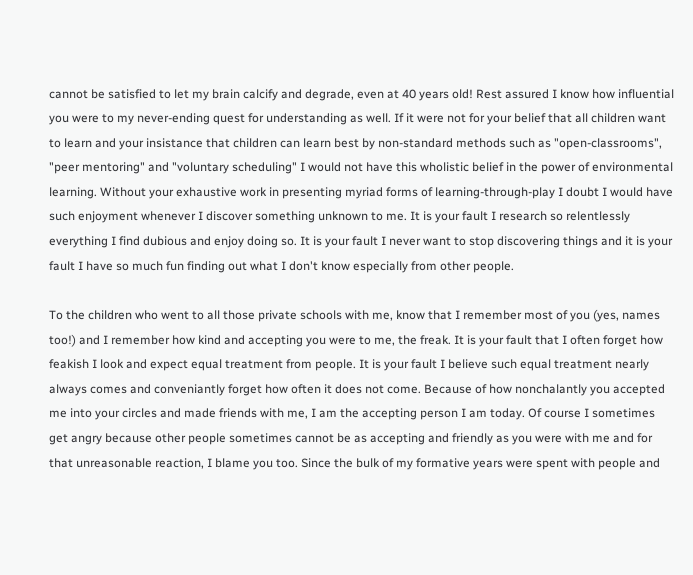cannot be satisfied to let my brain calcify and degrade, even at 40 years old! Rest assured I know how influential you were to my never-ending quest for understanding as well. If it were not for your belief that all children want to learn and your insistance that children can learn best by non-standard methods such as "open-classrooms", "peer mentoring" and "voluntary scheduling" I would not have this wholistic belief in the power of environmental learning. Without your exhaustive work in presenting myriad forms of learning-through-play I doubt I would have such enjoyment whenever I discover something unknown to me. It is your fault I research so relentlessly everything I find dubious and enjoy doing so. It is your fault I never want to stop discovering things and it is your fault I have so much fun finding out what I don't know especially from other people.

To the children who went to all those private schools with me, know that I remember most of you (yes, names too!) and I remember how kind and accepting you were to me, the freak. It is your fault that I often forget how feakish I look and expect equal treatment from people. It is your fault I believe such equal treatment nearly always comes and conveniantly forget how often it does not come. Because of how nonchalantly you accepted me into your circles and made friends with me, I am the accepting person I am today. Of course I sometimes get angry because other people sometimes cannot be as accepting and friendly as you were with me and for that unreasonable reaction, I blame you too. Since the bulk of my formative years were spent with people and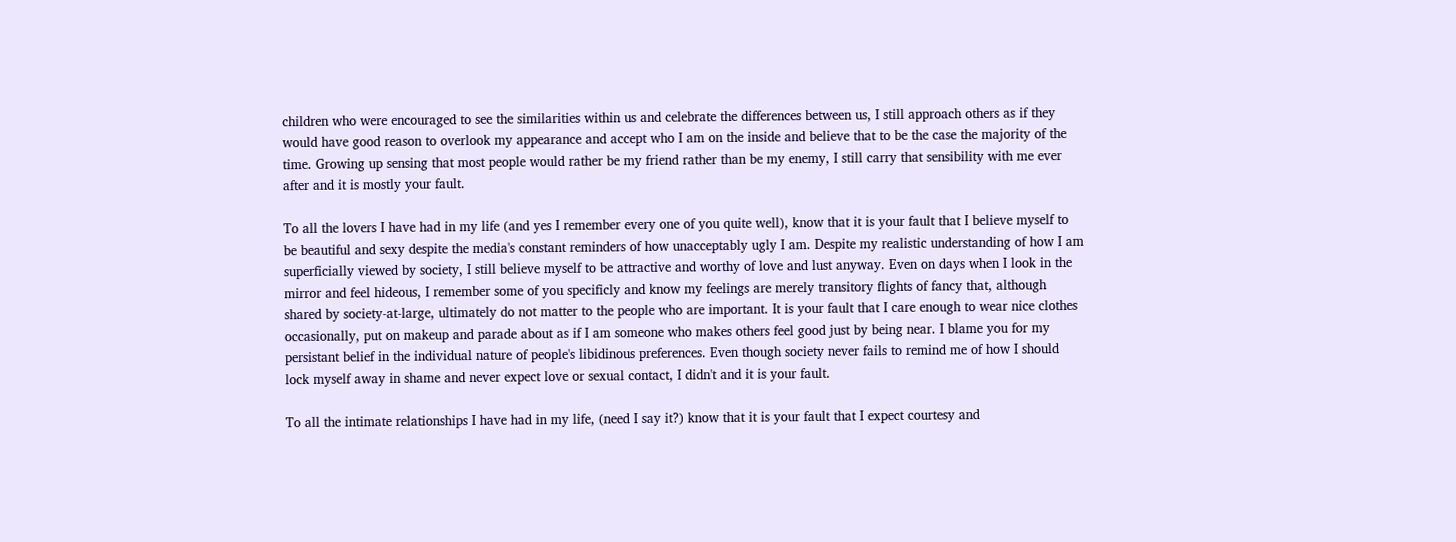children who were encouraged to see the similarities within us and celebrate the differences between us, I still approach others as if they would have good reason to overlook my appearance and accept who I am on the inside and believe that to be the case the majority of the time. Growing up sensing that most people would rather be my friend rather than be my enemy, I still carry that sensibility with me ever after and it is mostly your fault.

To all the lovers I have had in my life (and yes I remember every one of you quite well), know that it is your fault that I believe myself to be beautiful and sexy despite the media's constant reminders of how unacceptably ugly I am. Despite my realistic understanding of how I am superficially viewed by society, I still believe myself to be attractive and worthy of love and lust anyway. Even on days when I look in the mirror and feel hideous, I remember some of you specificly and know my feelings are merely transitory flights of fancy that, although shared by society-at-large, ultimately do not matter to the people who are important. It is your fault that I care enough to wear nice clothes occasionally, put on makeup and parade about as if I am someone who makes others feel good just by being near. I blame you for my persistant belief in the individual nature of people's libidinous preferences. Even though society never fails to remind me of how I should lock myself away in shame and never expect love or sexual contact, I didn't and it is your fault.

To all the intimate relationships I have had in my life, (need I say it?) know that it is your fault that I expect courtesy and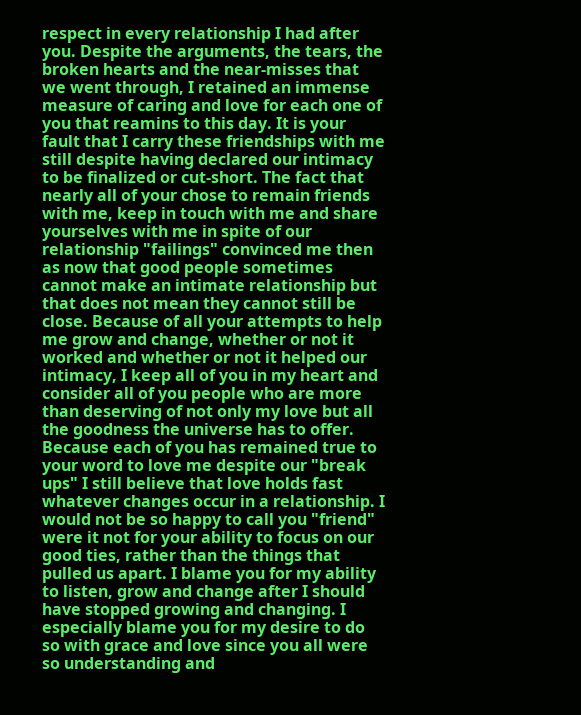respect in every relationship I had after you. Despite the arguments, the tears, the broken hearts and the near-misses that we went through, I retained an immense measure of caring and love for each one of you that reamins to this day. It is your fault that I carry these friendships with me still despite having declared our intimacy to be finalized or cut-short. The fact that nearly all of your chose to remain friends with me, keep in touch with me and share yourselves with me in spite of our relationship "failings" convinced me then as now that good people sometimes cannot make an intimate relationship but that does not mean they cannot still be close. Because of all your attempts to help me grow and change, whether or not it worked and whether or not it helped our intimacy, I keep all of you in my heart and consider all of you people who are more than deserving of not only my love but all the goodness the universe has to offer. Because each of you has remained true to your word to love me despite our "break ups" I still believe that love holds fast whatever changes occur in a relationship. I would not be so happy to call you "friend" were it not for your ability to focus on our good ties, rather than the things that pulled us apart. I blame you for my ability to listen, grow and change after I should have stopped growing and changing. I especially blame you for my desire to do so with grace and love since you all were so understanding and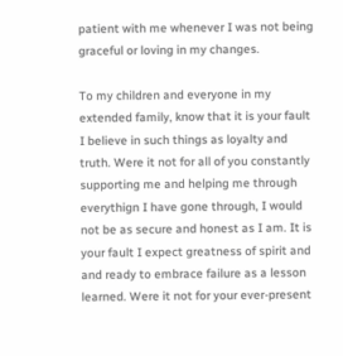patient with me whenever I was not being graceful or loving in my changes.

To my children and everyone in my extended family, know that it is your fault I believe in such things as loyalty and truth. Were it not for all of you constantly supporting me and helping me through everythign I have gone through, I would not be as secure and honest as I am. It is your fault I expect greatness of spirit and and ready to embrace failure as a lesson learned. Were it not for your ever-present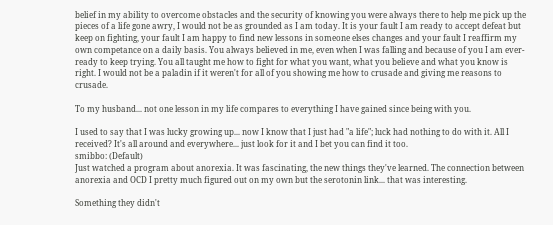belief in my ability to overcome obstacles and the security of knowing you were always there to help me pick up the pieces of a life gone awry, I would not be as grounded as I am today. It is your fault I am ready to accept defeat but keep on fighting, your fault I am happy to find new lessons in someone elses changes and your fault I reaffirm my own competance on a daily basis. You always believed in me, even when I was falling and because of you I am ever-ready to keep trying. You all taught me how to fight for what you want, what you believe and what you know is right. I would not be a paladin if it weren't for all of you showing me how to crusade and giving me reasons to crusade.

To my husband... not one lesson in my life compares to everything I have gained since being with you.

I used to say that I was lucky growing up... now I know that I just had "a life"; luck had nothing to do with it. All I received? It's all around and everywhere... just look for it and I bet you can find it too.
smibbo: (Default)
Just watched a program about anorexia. It was fascinating, the new things they've learned. The connection between anorexia and OCD I pretty much figured out on my own but the serotonin link... that was interesting.

Something they didn't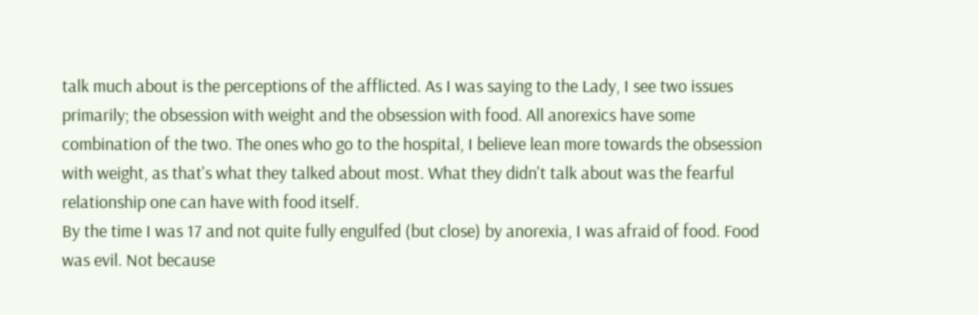talk much about is the perceptions of the afflicted. As I was saying to the Lady, I see two issues primarily; the obsession with weight and the obsession with food. All anorexics have some combination of the two. The ones who go to the hospital, I believe lean more towards the obsession with weight, as that's what they talked about most. What they didn't talk about was the fearful relationship one can have with food itself.
By the time I was 17 and not quite fully engulfed (but close) by anorexia, I was afraid of food. Food was evil. Not because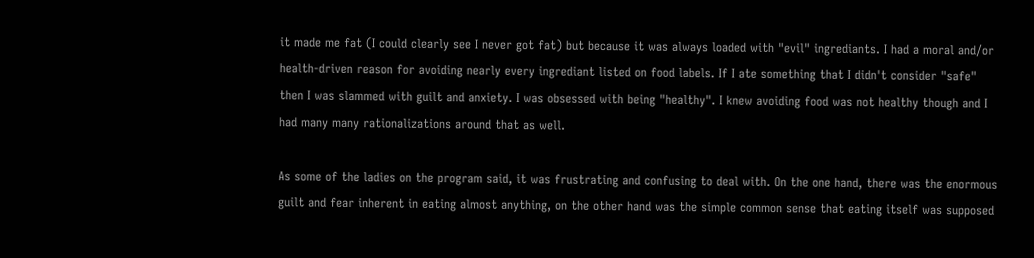it made me fat (I could clearly see I never got fat) but because it was always loaded with "evil" ingrediants. I had a moral and/or health-driven reason for avoiding nearly every ingrediant listed on food labels. If I ate something that I didn't consider "safe" then I was slammed with guilt and anxiety. I was obsessed with being "healthy". I knew avoiding food was not healthy though and I had many many rationalizations around that as well.

As some of the ladies on the program said, it was frustrating and confusing to deal with. On the one hand, there was the enormous guilt and fear inherent in eating almost anything, on the other hand was the simple common sense that eating itself was supposed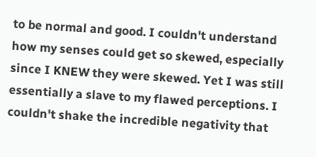to be normal and good. I couldn't understand how my senses could get so skewed, especially since I KNEW they were skewed. Yet I was still essentially a slave to my flawed perceptions. I couldn't shake the incredible negativity that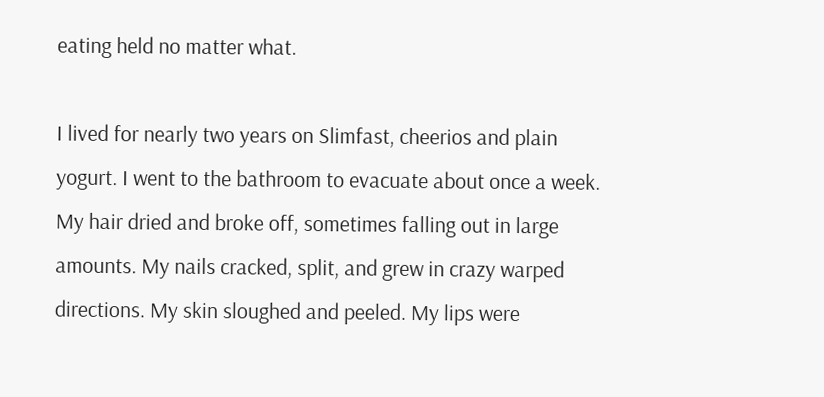eating held no matter what.

I lived for nearly two years on Slimfast, cheerios and plain yogurt. I went to the bathroom to evacuate about once a week. My hair dried and broke off, sometimes falling out in large amounts. My nails cracked, split, and grew in crazy warped directions. My skin sloughed and peeled. My lips were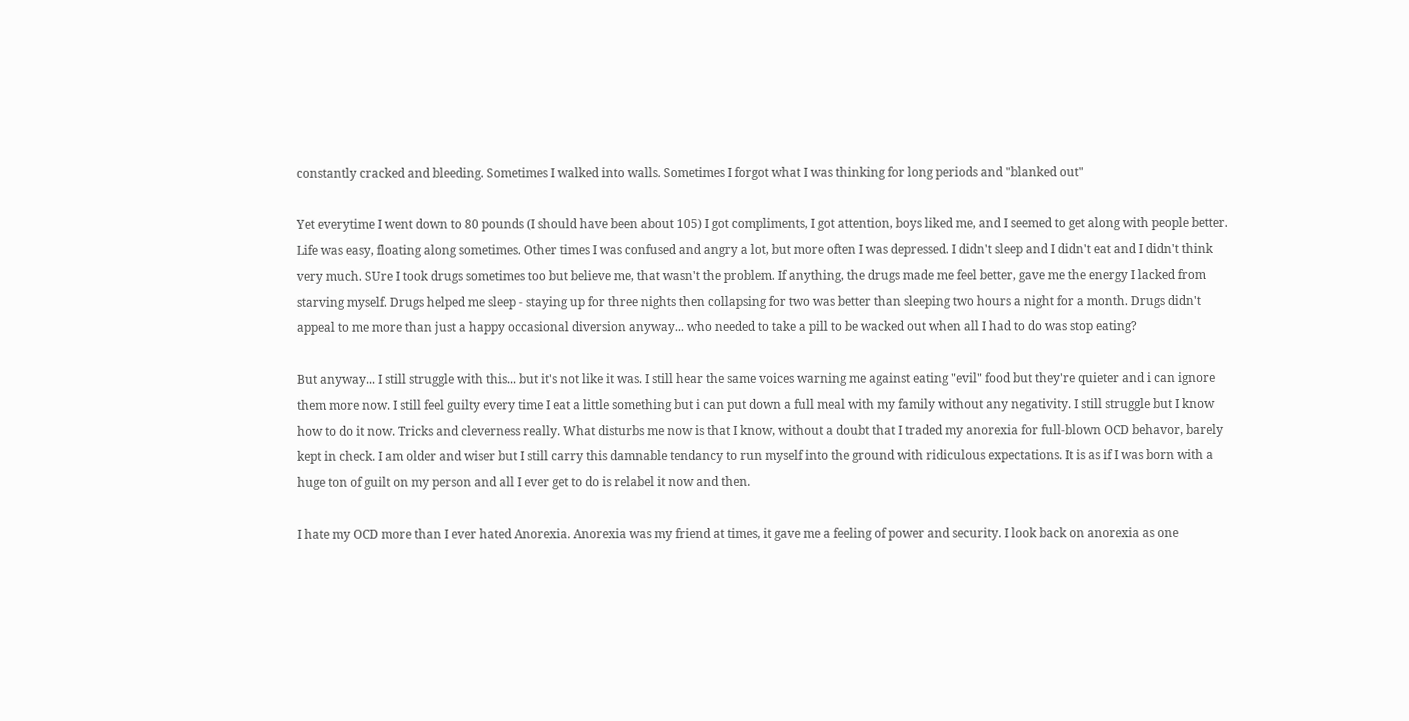constantly cracked and bleeding. Sometimes I walked into walls. Sometimes I forgot what I was thinking for long periods and "blanked out"

Yet everytime I went down to 80 pounds (I should have been about 105) I got compliments, I got attention, boys liked me, and I seemed to get along with people better. Life was easy, floating along sometimes. Other times I was confused and angry a lot, but more often I was depressed. I didn't sleep and I didn't eat and I didn't think very much. SUre I took drugs sometimes too but believe me, that wasn't the problem. If anything, the drugs made me feel better, gave me the energy I lacked from starving myself. Drugs helped me sleep - staying up for three nights then collapsing for two was better than sleeping two hours a night for a month. Drugs didn't appeal to me more than just a happy occasional diversion anyway... who needed to take a pill to be wacked out when all I had to do was stop eating?

But anyway... I still struggle with this... but it's not like it was. I still hear the same voices warning me against eating "evil" food but they're quieter and i can ignore them more now. I still feel guilty every time I eat a little something but i can put down a full meal with my family without any negativity. I still struggle but I know how to do it now. Tricks and cleverness really. What disturbs me now is that I know, without a doubt that I traded my anorexia for full-blown OCD behavor, barely kept in check. I am older and wiser but I still carry this damnable tendancy to run myself into the ground with ridiculous expectations. It is as if I was born with a huge ton of guilt on my person and all I ever get to do is relabel it now and then.

I hate my OCD more than I ever hated Anorexia. Anorexia was my friend at times, it gave me a feeling of power and security. I look back on anorexia as one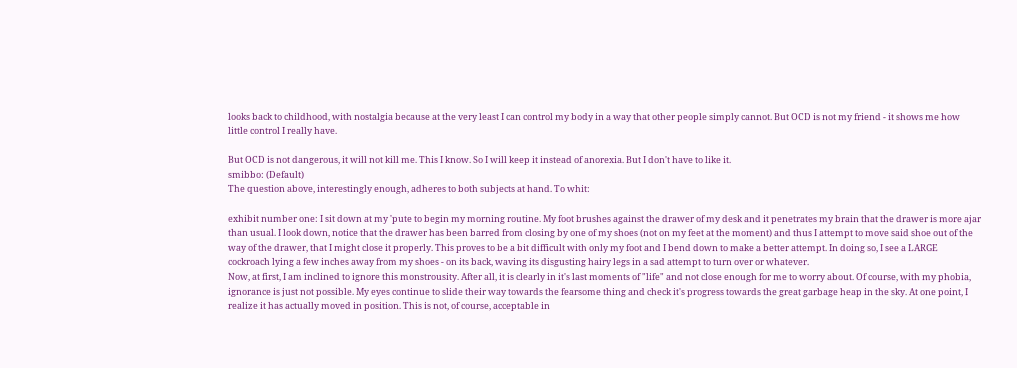looks back to childhood, with nostalgia because at the very least I can control my body in a way that other people simply cannot. But OCD is not my friend - it shows me how little control I really have.

But OCD is not dangerous, it will not kill me. This I know. So I will keep it instead of anorexia. But I don't have to like it.
smibbo: (Default)
The question above, interestingly enough, adheres to both subjects at hand. To whit:

exhibit number one: I sit down at my 'pute to begin my morning routine. My foot brushes against the drawer of my desk and it penetrates my brain that the drawer is more ajar than usual. I look down, notice that the drawer has been barred from closing by one of my shoes (not on my feet at the moment) and thus I attempt to move said shoe out of the way of the drawer, that I might close it properly. This proves to be a bit difficult with only my foot and I bend down to make a better attempt. In doing so, I see a LARGE cockroach lying a few inches away from my shoes - on its back, waving its disgusting hairy legs in a sad attempt to turn over or whatever.
Now, at first, I am inclined to ignore this monstrousity. After all, it is clearly in it's last moments of "life" and not close enough for me to worry about. Of course, with my phobia, ignorance is just not possible. My eyes continue to slide their way towards the fearsome thing and check it's progress towards the great garbage heap in the sky. At one point, I realize it has actually moved in position. This is not, of course, acceptable in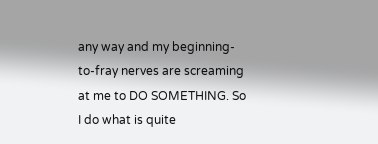any way and my beginning-to-fray nerves are screaming at me to DO SOMETHING. So I do what is quite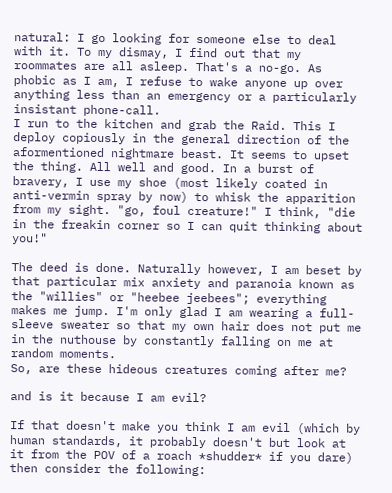natural: I go looking for someone else to deal with it. To my dismay, I find out that my roommates are all asleep. That's a no-go. As phobic as I am, I refuse to wake anyone up over anything less than an emergency or a particularly insistant phone-call.
I run to the kitchen and grab the Raid. This I deploy copiously in the general direction of the aformentioned nightmare beast. It seems to upset the thing. All well and good. In a burst of bravery, I use my shoe (most likely coated in anti-vermin spray by now) to whisk the apparition from my sight. "go, foul creature!" I think, "die in the freakin corner so I can quit thinking about you!"

The deed is done. Naturally however, I am beset by that particular mix anxiety and paranoia known as the "willies" or "heebee jeebees"; everything makes me jump. I'm only glad I am wearing a full-sleeve sweater so that my own hair does not put me in the nuthouse by constantly falling on me at random moments.
So, are these hideous creatures coming after me?

and is it because I am evil?

If that doesn't make you think I am evil (which by human standards, it probably doesn't but look at it from the POV of a roach *shudder* if you dare) then consider the following: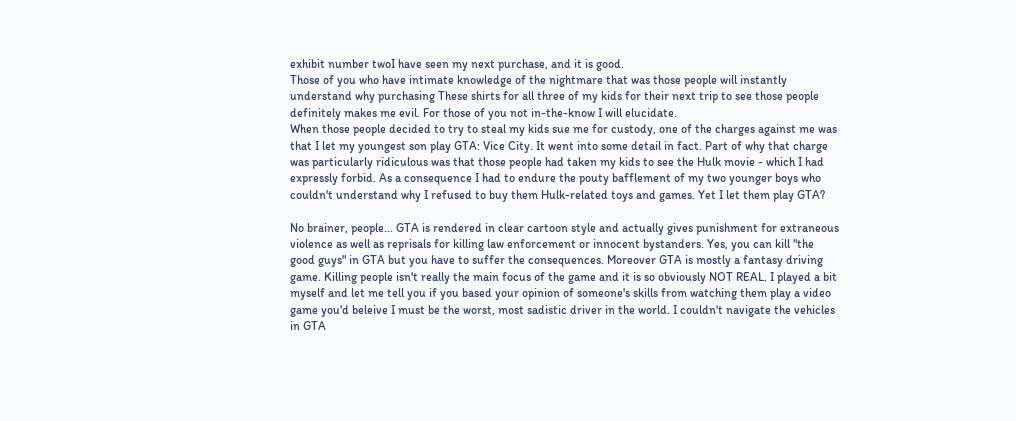exhibit number twoI have seen my next purchase, and it is good.
Those of you who have intimate knowledge of the nightmare that was those people will instantly understand why purchasing These shirts for all three of my kids for their next trip to see those people definitely makes me evil. For those of you not in-the-know I will elucidate.
When those people decided to try to steal my kids sue me for custody, one of the charges against me was that I let my youngest son play GTA: Vice City. It went into some detail in fact. Part of why that charge was particularly ridiculous was that those people had taken my kids to see the Hulk movie - which I had expressly forbid. As a consequence I had to endure the pouty bafflement of my two younger boys who couldn't understand why I refused to buy them Hulk-related toys and games. Yet I let them play GTA?

No brainer, people... GTA is rendered in clear cartoon style and actually gives punishment for extraneous violence as well as reprisals for killing law enforcement or innocent bystanders. Yes, you can kill "the good guys" in GTA but you have to suffer the consequences. Moreover GTA is mostly a fantasy driving game. Killing people isn't really the main focus of the game and it is so obviously NOT REAL. I played a bit myself and let me tell you if you based your opinion of someone's skills from watching them play a video game you'd beleive I must be the worst, most sadistic driver in the world. I couldn't navigate the vehicles in GTA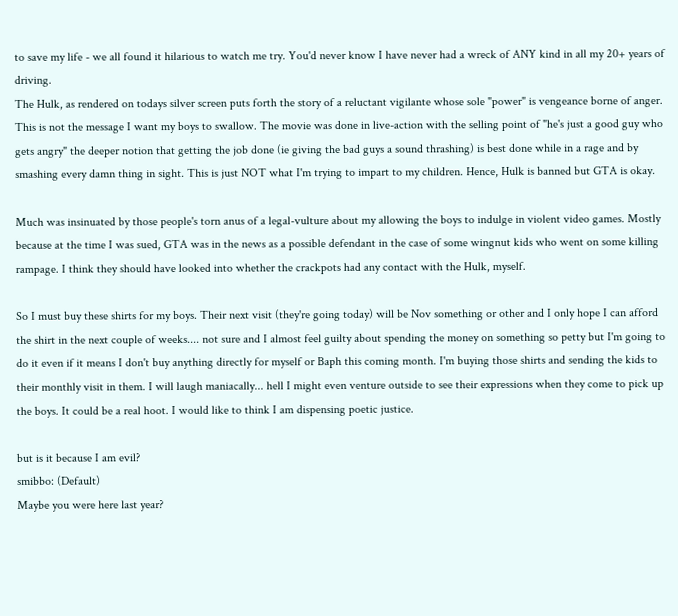to save my life - we all found it hilarious to watch me try. You'd never know I have never had a wreck of ANY kind in all my 20+ years of driving.
The Hulk, as rendered on todays silver screen puts forth the story of a reluctant vigilante whose sole "power" is vengeance borne of anger. This is not the message I want my boys to swallow. The movie was done in live-action with the selling point of "he's just a good guy who gets angry" the deeper notion that getting the job done (ie giving the bad guys a sound thrashing) is best done while in a rage and by smashing every damn thing in sight. This is just NOT what I'm trying to impart to my children. Hence, Hulk is banned but GTA is okay.

Much was insinuated by those people's torn anus of a legal-vulture about my allowing the boys to indulge in violent video games. Mostly because at the time I was sued, GTA was in the news as a possible defendant in the case of some wingnut kids who went on some killing rampage. I think they should have looked into whether the crackpots had any contact with the Hulk, myself.

So I must buy these shirts for my boys. Their next visit (they're going today) will be Nov something or other and I only hope I can afford the shirt in the next couple of weeks.... not sure and I almost feel guilty about spending the money on something so petty but I'm going to do it even if it means I don't buy anything directly for myself or Baph this coming month. I'm buying those shirts and sending the kids to their monthly visit in them. I will laugh maniacally... hell I might even venture outside to see their expressions when they come to pick up the boys. It could be a real hoot. I would like to think I am dispensing poetic justice.

but is it because I am evil?
smibbo: (Default)
Maybe you were here last year?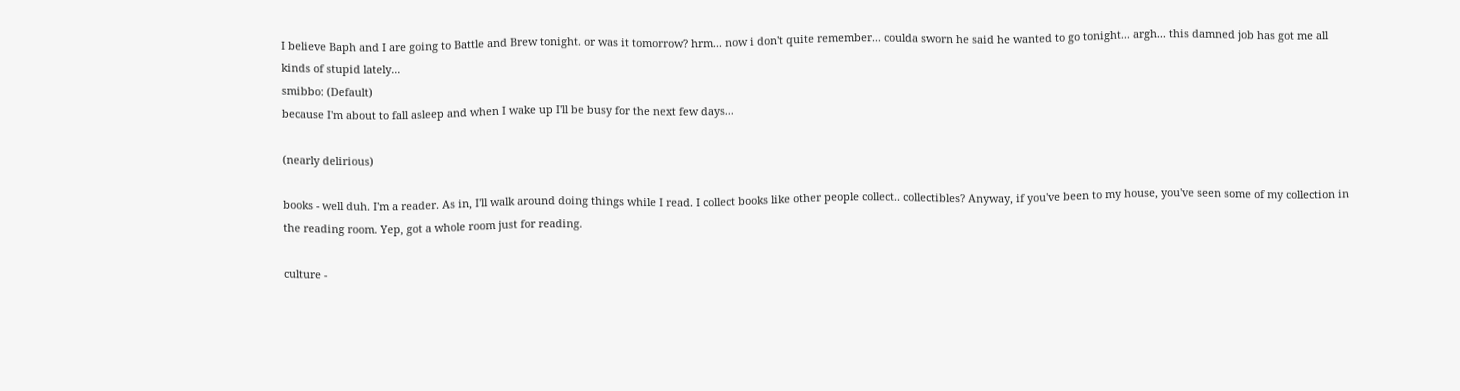I believe Baph and I are going to Battle and Brew tonight. or was it tomorrow? hrm... now i don't quite remember... coulda sworn he said he wanted to go tonight... argh... this damned job has got me all kinds of stupid lately...
smibbo: (Default)
because I'm about to fall asleep and when I wake up I'll be busy for the next few days...

(nearly delirious)

books - well duh. I'm a reader. As in, I'll walk around doing things while I read. I collect books like other people collect.. collectibles? Anyway, if you've been to my house, you've seen some of my collection in the reading room. Yep, got a whole room just for reading.

culture -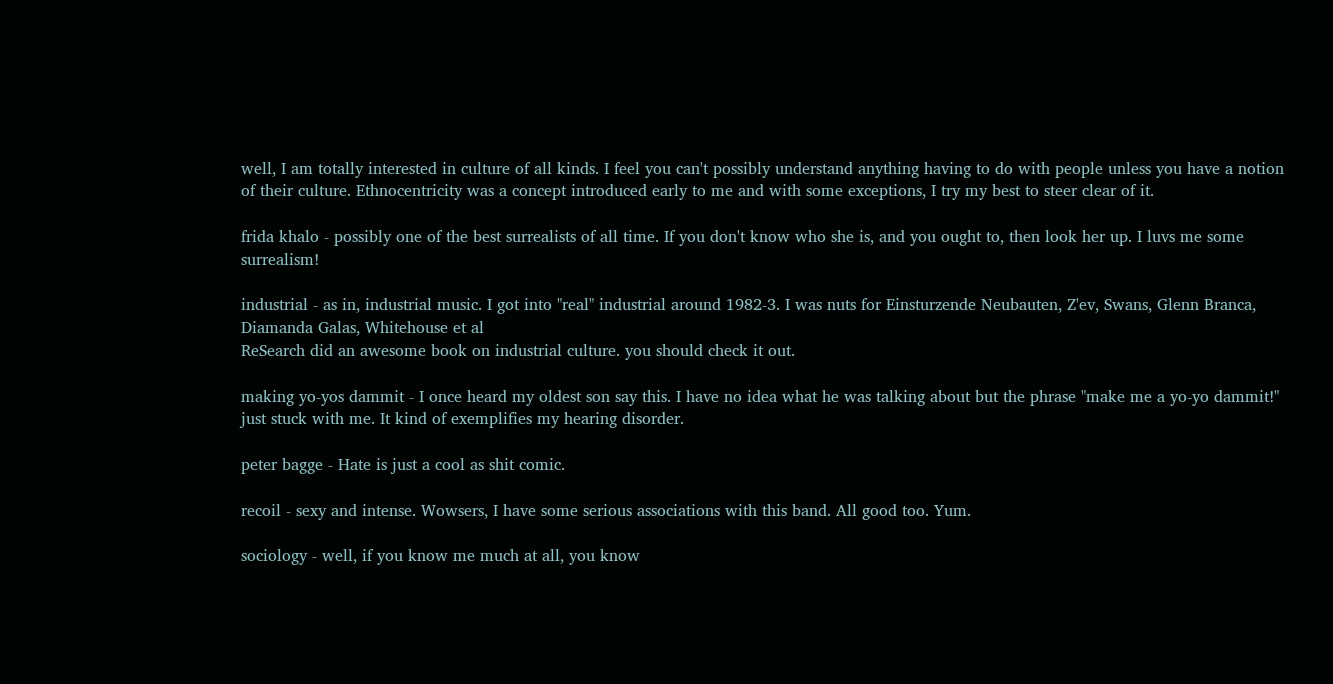well, I am totally interested in culture of all kinds. I feel you can't possibly understand anything having to do with people unless you have a notion of their culture. Ethnocentricity was a concept introduced early to me and with some exceptions, I try my best to steer clear of it.

frida khalo - possibly one of the best surrealists of all time. If you don't know who she is, and you ought to, then look her up. I luvs me some surrealism!

industrial - as in, industrial music. I got into "real" industrial around 1982-3. I was nuts for Einsturzende Neubauten, Z'ev, Swans, Glenn Branca, Diamanda Galas, Whitehouse et al
ReSearch did an awesome book on industrial culture. you should check it out.

making yo-yos dammit - I once heard my oldest son say this. I have no idea what he was talking about but the phrase "make me a yo-yo dammit!" just stuck with me. It kind of exemplifies my hearing disorder.

peter bagge - Hate is just a cool as shit comic.

recoil - sexy and intense. Wowsers, I have some serious associations with this band. All good too. Yum.

sociology - well, if you know me much at all, you know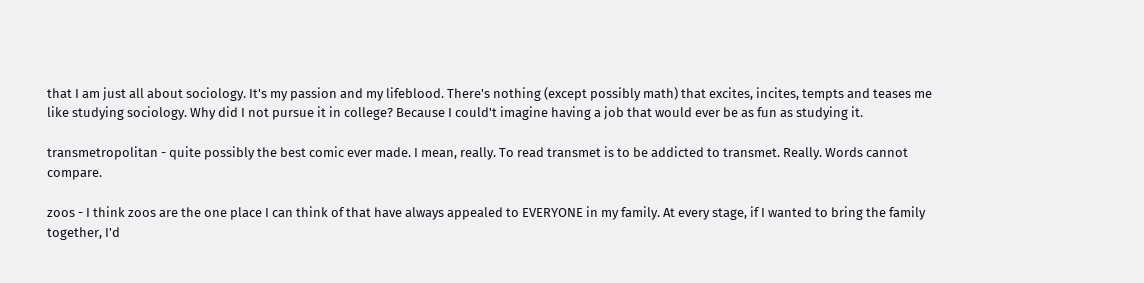that I am just all about sociology. It's my passion and my lifeblood. There's nothing (except possibly math) that excites, incites, tempts and teases me like studying sociology. Why did I not pursue it in college? Because I could't imagine having a job that would ever be as fun as studying it.

transmetropolitan - quite possibly the best comic ever made. I mean, really. To read transmet is to be addicted to transmet. Really. Words cannot compare.

zoos - I think zoos are the one place I can think of that have always appealed to EVERYONE in my family. At every stage, if I wanted to bring the family together, I'd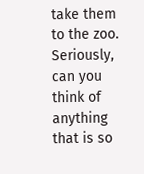take them to the zoo. Seriously, can you think of anything that is so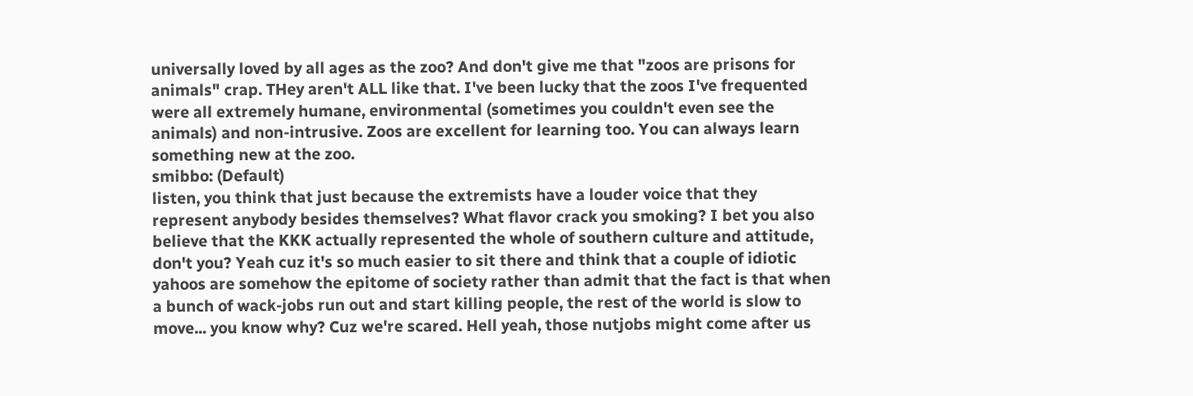universally loved by all ages as the zoo? And don't give me that "zoos are prisons for animals" crap. THey aren't ALL like that. I've been lucky that the zoos I've frequented were all extremely humane, environmental (sometimes you couldn't even see the animals) and non-intrusive. Zoos are excellent for learning too. You can always learn something new at the zoo.
smibbo: (Default)
listen, you think that just because the extremists have a louder voice that they represent anybody besides themselves? What flavor crack you smoking? I bet you also believe that the KKK actually represented the whole of southern culture and attitude, don't you? Yeah cuz it's so much easier to sit there and think that a couple of idiotic yahoos are somehow the epitome of society rather than admit that the fact is that when a bunch of wack-jobs run out and start killing people, the rest of the world is slow to move... you know why? Cuz we're scared. Hell yeah, those nutjobs might come after us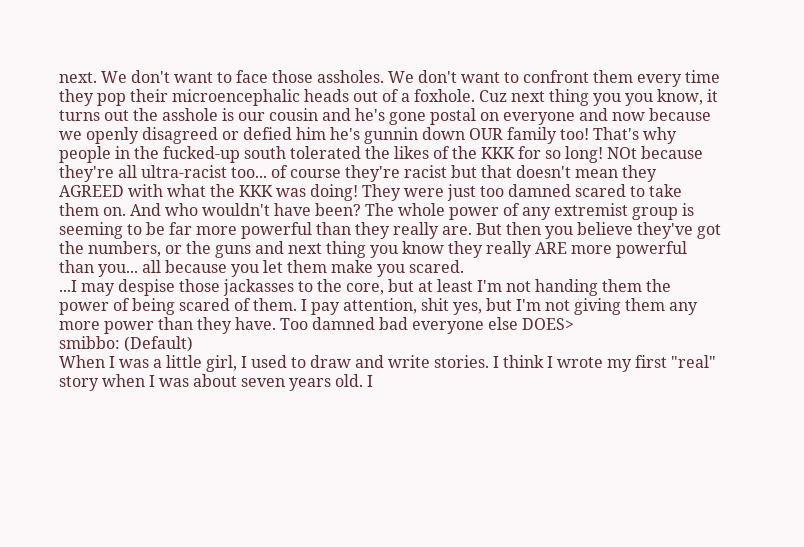next. We don't want to face those assholes. We don't want to confront them every time they pop their microencephalic heads out of a foxhole. Cuz next thing you you know, it turns out the asshole is our cousin and he's gone postal on everyone and now because we openly disagreed or defied him he's gunnin down OUR family too! That's why people in the fucked-up south tolerated the likes of the KKK for so long! NOt because they're all ultra-racist too... of course they're racist but that doesn't mean they AGREED with what the KKK was doing! They were just too damned scared to take them on. And who wouldn't have been? The whole power of any extremist group is seeming to be far more powerful than they really are. But then you believe they've got the numbers, or the guns and next thing you know they really ARE more powerful than you... all because you let them make you scared.
...I may despise those jackasses to the core, but at least I'm not handing them the power of being scared of them. I pay attention, shit yes, but I'm not giving them any more power than they have. Too damned bad everyone else DOES>
smibbo: (Default)
When I was a little girl, I used to draw and write stories. I think I wrote my first "real" story when I was about seven years old. I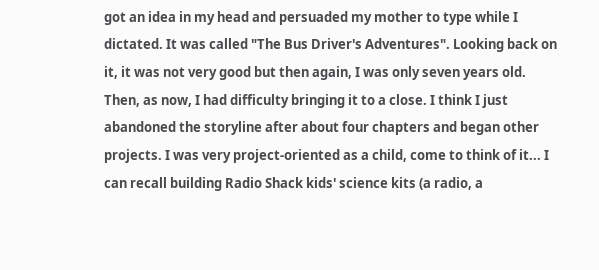got an idea in my head and persuaded my mother to type while I dictated. It was called "The Bus Driver's Adventures". Looking back on it, it was not very good but then again, I was only seven years old. Then, as now, I had difficulty bringing it to a close. I think I just abandoned the storyline after about four chapters and began other projects. I was very project-oriented as a child, come to think of it... I can recall building Radio Shack kids' science kits (a radio, a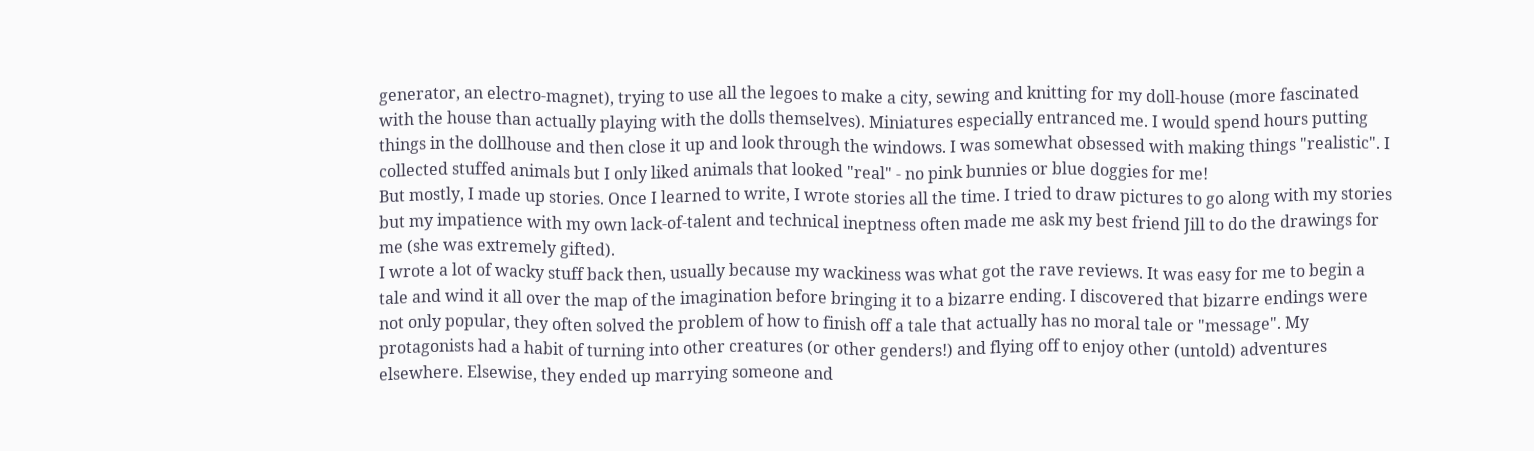generator, an electro-magnet), trying to use all the legoes to make a city, sewing and knitting for my doll-house (more fascinated with the house than actually playing with the dolls themselves). Miniatures especially entranced me. I would spend hours putting things in the dollhouse and then close it up and look through the windows. I was somewhat obsessed with making things "realistic". I collected stuffed animals but I only liked animals that looked "real" - no pink bunnies or blue doggies for me!
But mostly, I made up stories. Once I learned to write, I wrote stories all the time. I tried to draw pictures to go along with my stories but my impatience with my own lack-of-talent and technical ineptness often made me ask my best friend Jill to do the drawings for me (she was extremely gifted).
I wrote a lot of wacky stuff back then, usually because my wackiness was what got the rave reviews. It was easy for me to begin a tale and wind it all over the map of the imagination before bringing it to a bizarre ending. I discovered that bizarre endings were not only popular, they often solved the problem of how to finish off a tale that actually has no moral tale or "message". My protagonists had a habit of turning into other creatures (or other genders!) and flying off to enjoy other (untold) adventures elsewhere. Elsewise, they ended up marrying someone and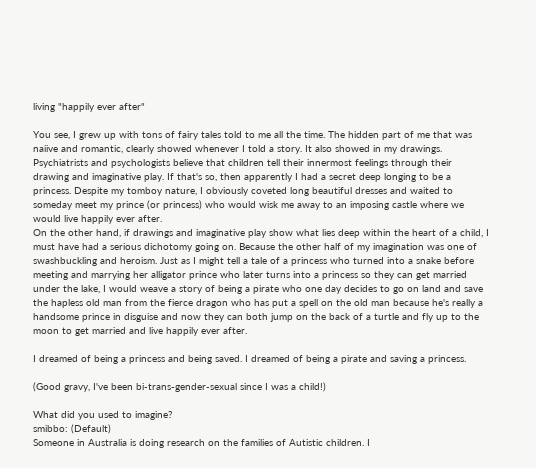living "happily ever after"

You see, I grew up with tons of fairy tales told to me all the time. The hidden part of me that was naiive and romantic, clearly showed whenever I told a story. It also showed in my drawings. Psychiatrists and psychologists believe that children tell their innermost feelings through their drawing and imaginative play. If that's so, then apparently I had a secret deep longing to be a princess. Despite my tomboy nature, I obviously coveted long beautiful dresses and waited to someday meet my prince (or princess) who would wisk me away to an imposing castle where we would live happily ever after.
On the other hand, if drawings and imaginative play show what lies deep within the heart of a child, I must have had a serious dichotomy going on. Because the other half of my imagination was one of swashbuckling and heroism. Just as I might tell a tale of a princess who turned into a snake before meeting and marrying her alligator prince who later turns into a princess so they can get married under the lake, I would weave a story of being a pirate who one day decides to go on land and save the hapless old man from the fierce dragon who has put a spell on the old man because he's really a handsome prince in disguise and now they can both jump on the back of a turtle and fly up to the moon to get married and live happily ever after.

I dreamed of being a princess and being saved. I dreamed of being a pirate and saving a princess.

(Good gravy, I've been bi-trans-gender-sexual since I was a child!)

What did you used to imagine?
smibbo: (Default)
Someone in Australia is doing research on the families of Autistic children. I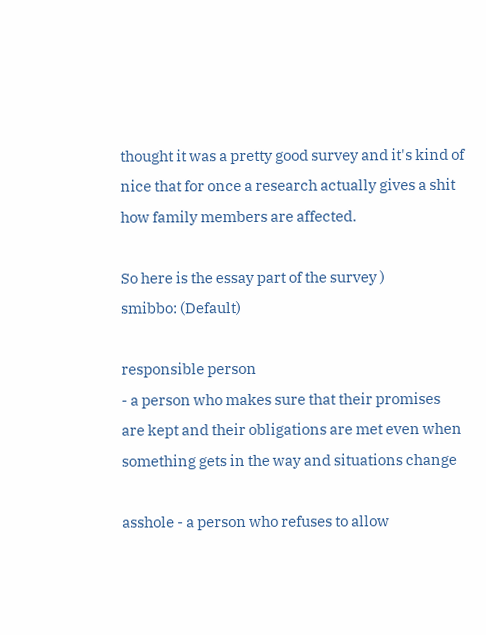thought it was a pretty good survey and it's kind of nice that for once a research actually gives a shit how family members are affected.

So here is the essay part of the survey )
smibbo: (Default)

responsible person
- a person who makes sure that their promises are kept and their obligations are met even when something gets in the way and situations change

asshole - a person who refuses to allow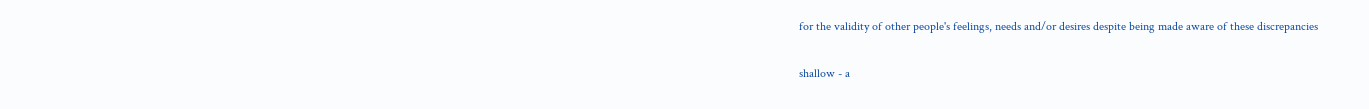for the validity of other people's feelings, needs and/or desires despite being made aware of these discrepancies

shallow - a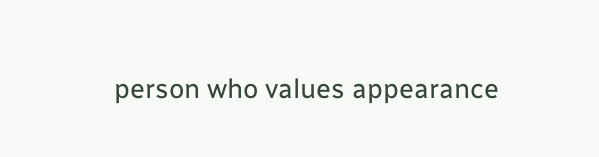person who values appearance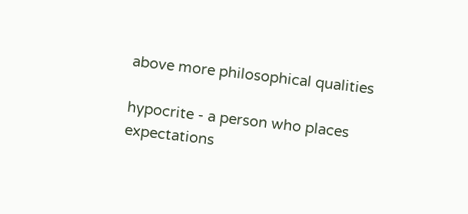above more philosophical qualities

hypocrite - a person who places expectations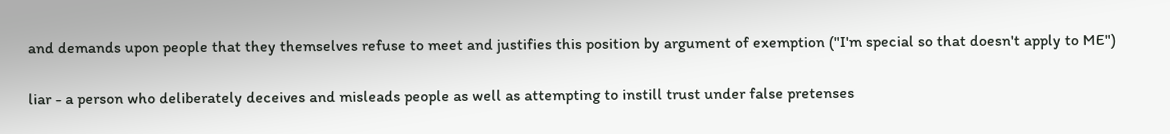and demands upon people that they themselves refuse to meet and justifies this position by argument of exemption ("I'm special so that doesn't apply to ME")

liar - a person who deliberately deceives and misleads people as well as attempting to instill trust under false pretenses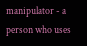manipulator - a person who uses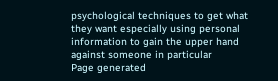psychological techniques to get what they want especially using personal information to gain the upper hand against someone in particular
Page generated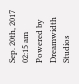Sep. 20th, 2017 02:15 am
Powered by Dreamwidth Studios